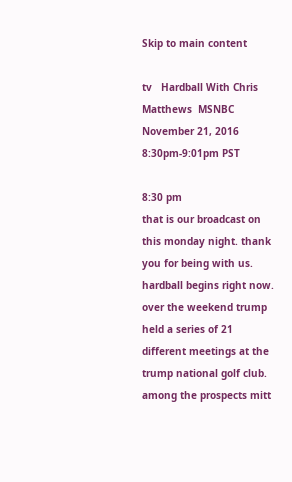Skip to main content

tv   Hardball With Chris Matthews  MSNBC  November 21, 2016 8:30pm-9:01pm PST

8:30 pm
that is our broadcast on this monday night. thank you for being with us. hardball begins right now. over the weekend trump held a series of 21 different meetings at the trump national golf club. among the prospects mitt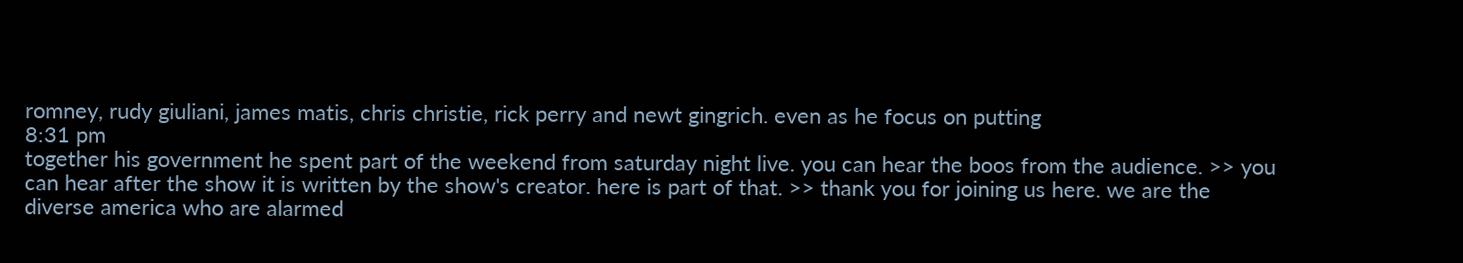romney, rudy giuliani, james matis, chris christie, rick perry and newt gingrich. even as he focus on putting
8:31 pm
together his government he spent part of the weekend from saturday night live. you can hear the boos from the audience. >> you can hear after the show it is written by the show's creator. here is part of that. >> thank you for joining us here. we are the diverse america who are alarmed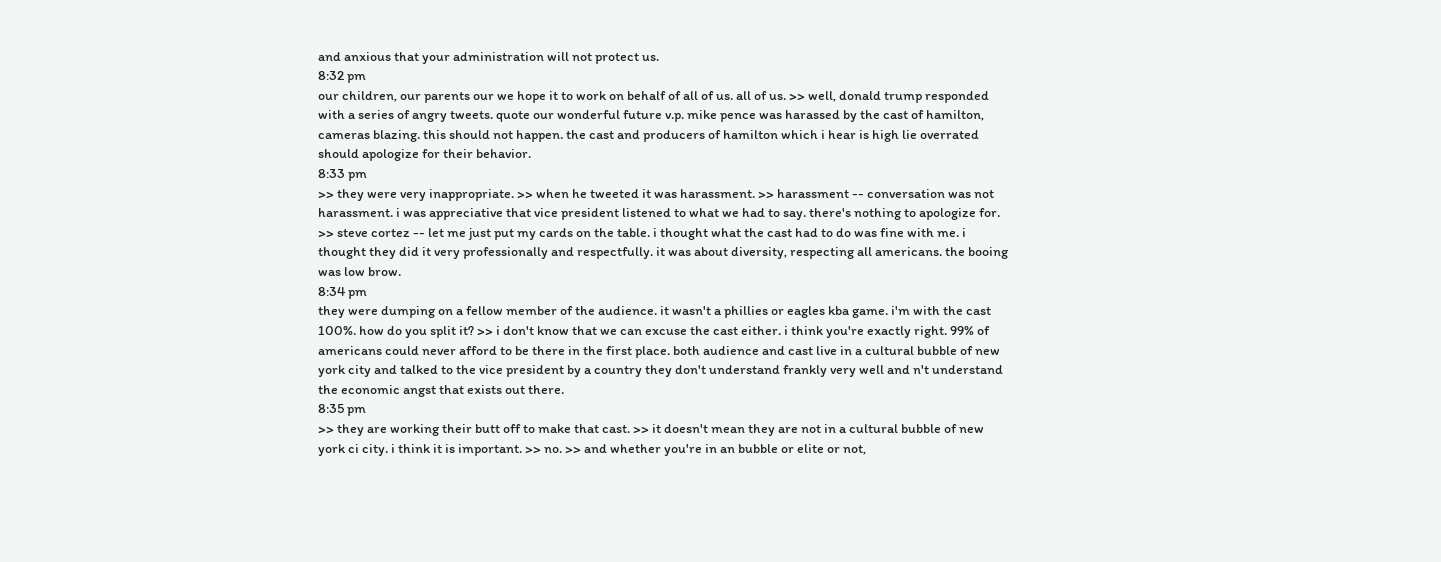and anxious that your administration will not protect us.
8:32 pm
our children, our parents our we hope it to work on behalf of all of us. all of us. >> well, donald trump responded with a series of angry tweets. quote our wonderful future v.p. mike pence was harassed by the cast of hamilton, cameras blazing. this should not happen. the cast and producers of hamilton which i hear is high lie overrated should apologize for their behavior.
8:33 pm
>> they were very inappropriate. >> when he tweeted it was harassment. >> harassment -- conversation was not harassment. i was appreciative that vice president listened to what we had to say. there's nothing to apologize for. >> steve cortez -- let me just put my cards on the table. i thought what the cast had to do was fine with me. i thought they did it very professionally and respectfully. it was about diversity, respecting all americans. the booing was low brow.
8:34 pm
they were dumping on a fellow member of the audience. it wasn't a phillies or eagles kba game. i'm with the cast 100%. how do you split it? >> i don't know that we can excuse the cast either. i think you're exactly right. 99% of americans could never afford to be there in the first place. both audience and cast live in a cultural bubble of new york city and talked to the vice president by a country they don't understand frankly very well and n't understand the economic angst that exists out there.
8:35 pm
>> they are working their butt off to make that cast. >> it doesn't mean they are not in a cultural bubble of new york ci city. i think it is important. >> no. >> and whether you're in an bubble or elite or not,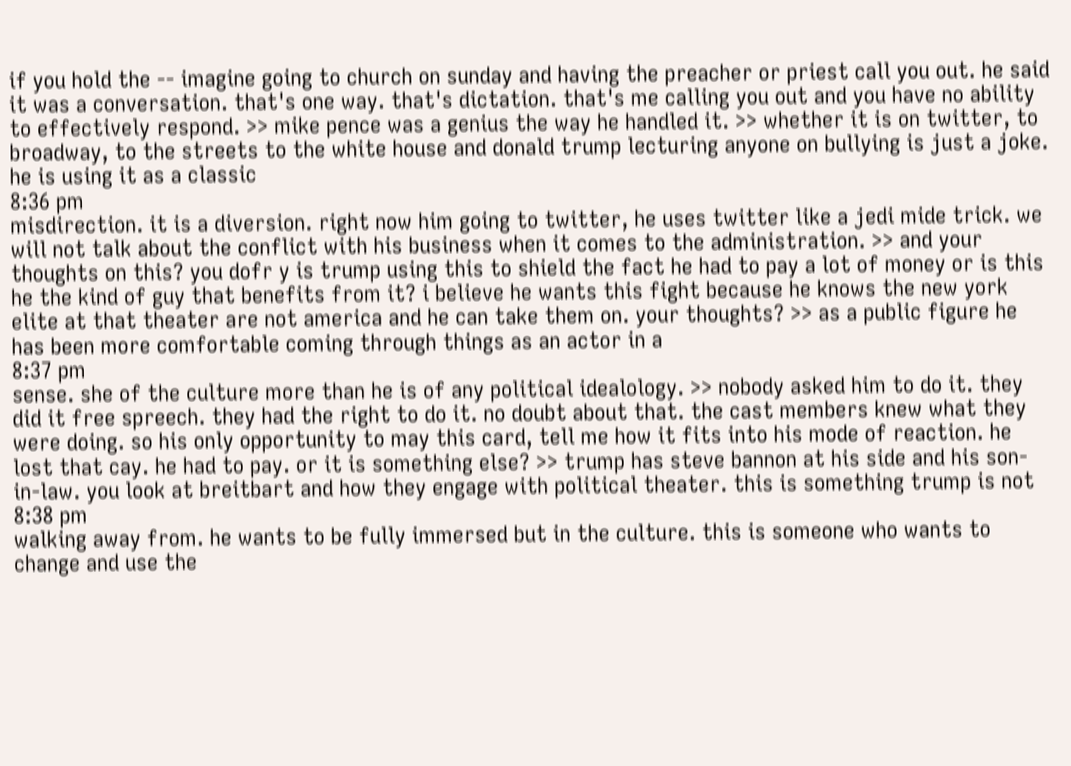if you hold the -- imagine going to church on sunday and having the preacher or priest call you out. he said it was a conversation. that's one way. that's dictation. that's me calling you out and you have no ability to effectively respond. >> mike pence was a genius the way he handled it. >> whether it is on twitter, to broadway, to the streets to the white house and donald trump lecturing anyone on bullying is just a joke. he is using it as a classic
8:36 pm
misdirection. it is a diversion. right now him going to twitter, he uses twitter like a jedi mide trick. we will not talk about the conflict with his business when it comes to the administration. >> and your thoughts on this? you dofr y is trump using this to shield the fact he had to pay a lot of money or is this he the kind of guy that benefits from it? i believe he wants this fight because he knows the new york elite at that theater are not america and he can take them on. your thoughts? >> as a public figure he has been more comfortable coming through things as an actor in a
8:37 pm
sense. she of the culture more than he is of any political idealology. >> nobody asked him to do it. they did it free spreech. they had the right to do it. no doubt about that. the cast members knew what they were doing. so his only opportunity to may this card, tell me how it fits into his mode of reaction. he lost that cay. he had to pay. or it is something else? >> trump has steve bannon at his side and his son-in-law. you look at breitbart and how they engage with political theater. this is something trump is not
8:38 pm
walking away from. he wants to be fully immersed but in the culture. this is someone who wants to change and use the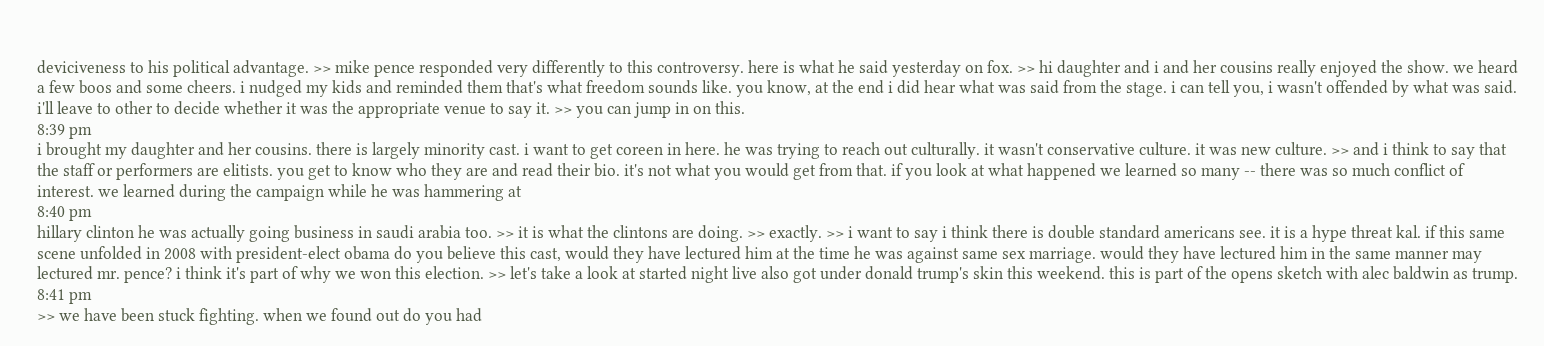deviciveness to his political advantage. >> mike pence responded very differently to this controversy. here is what he said yesterday on fox. >> hi daughter and i and her cousins really enjoyed the show. we heard a few boos and some cheers. i nudged my kids and reminded them that's what freedom sounds like. you know, at the end i did hear what was said from the stage. i can tell you, i wasn't offended by what was said. i'll leave to other to decide whether it was the appropriate venue to say it. >> you can jump in on this.
8:39 pm
i brought my daughter and her cousins. there is largely minority cast. i want to get coreen in here. he was trying to reach out culturally. it wasn't conservative culture. it was new culture. >> and i think to say that the staff or performers are elitists. you get to know who they are and read their bio. it's not what you would get from that. if you look at what happened we learned so many -- there was so much conflict of interest. we learned during the campaign while he was hammering at
8:40 pm
hillary clinton he was actually going business in saudi arabia too. >> it is what the clintons are doing. >> exactly. >> i want to say i think there is double standard americans see. it is a hype threat kal. if this same scene unfolded in 2008 with president-elect obama do you believe this cast, would they have lectured him at the time he was against same sex marriage. would they have lectured him in the same manner may lectured mr. pence? i think it's part of why we won this election. >> let's take a look at started night live also got under donald trump's skin this weekend. this is part of the opens sketch with alec baldwin as trump.
8:41 pm
>> we have been stuck fighting. when we found out do you had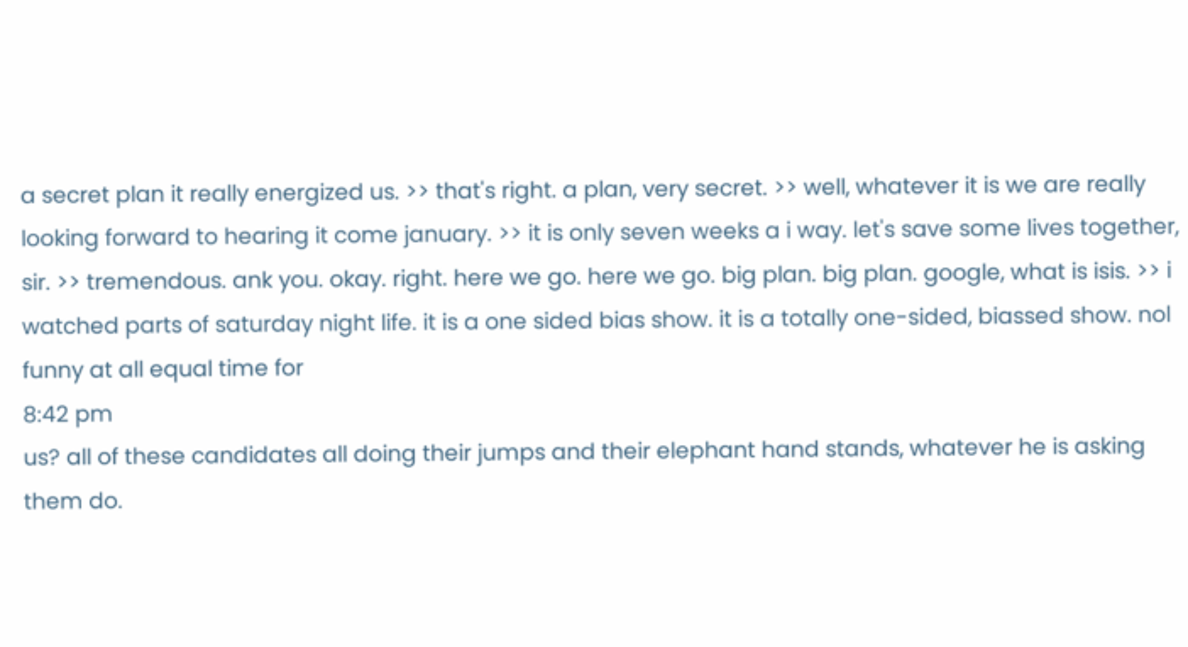a secret plan it really energized us. >> that's right. a plan, very secret. >> well, whatever it is we are really looking forward to hearing it come january. >> it is only seven weeks a i way. let's save some lives together, sir. >> tremendous. ank you. okay. right. here we go. here we go. big plan. big plan. google, what is isis. >> i watched parts of saturday night life. it is a one sided bias show. it is a totally one-sided, biassed show. nol funny at all equal time for
8:42 pm
us? all of these candidates all doing their jumps and their elephant hand stands, whatever he is asking them do.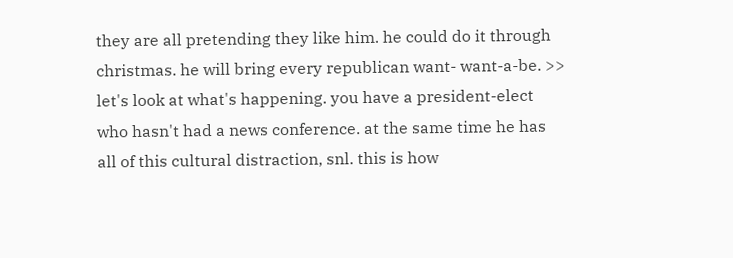they are all pretending they like him. he could do it through christmas. he will bring every republican want- want-a-be. >> let's look at what's happening. you have a president-elect who hasn't had a news conference. at the same time he has all of this cultural distraction, snl. this is how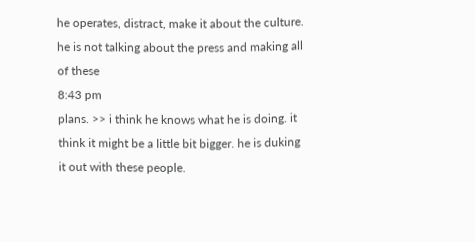he operates, distract, make it about the culture. he is not talking about the press and making all of these
8:43 pm
plans. >> i think he knows what he is doing. it think it might be a little bit bigger. he is duking it out with these people.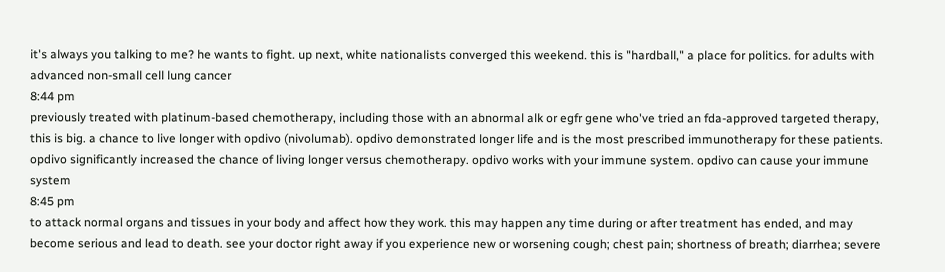it's always you talking to me? he wants to fight. up next, white nationalists converged this weekend. this is "hardball," a place for politics. for adults with advanced non-small cell lung cancer
8:44 pm
previously treated with platinum-based chemotherapy, including those with an abnormal alk or egfr gene who've tried an fda-approved targeted therapy, this is big. a chance to live longer with opdivo (nivolumab). opdivo demonstrated longer life and is the most prescribed immunotherapy for these patients. opdivo significantly increased the chance of living longer versus chemotherapy. opdivo works with your immune system. opdivo can cause your immune system
8:45 pm
to attack normal organs and tissues in your body and affect how they work. this may happen any time during or after treatment has ended, and may become serious and lead to death. see your doctor right away if you experience new or worsening cough; chest pain; shortness of breath; diarrhea; severe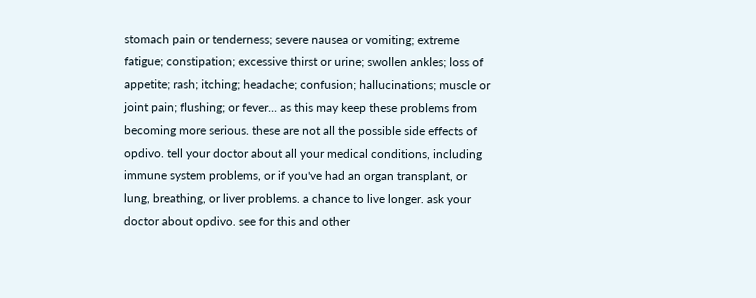stomach pain or tenderness; severe nausea or vomiting; extreme fatigue; constipation; excessive thirst or urine; swollen ankles; loss of appetite; rash; itching; headache; confusion; hallucinations; muscle or joint pain; flushing; or fever... as this may keep these problems from becoming more serious. these are not all the possible side effects of opdivo. tell your doctor about all your medical conditions, including immune system problems, or if you've had an organ transplant, or lung, breathing, or liver problems. a chance to live longer. ask your doctor about opdivo. see for this and other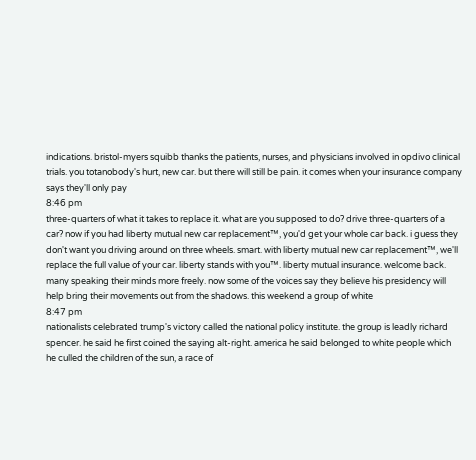indications. bristol-myers squibb thanks the patients, nurses, and physicians involved in opdivo clinical trials. you totanobody's hurt, new car. but there will still be pain. it comes when your insurance company says they'll only pay
8:46 pm
three-quarters of what it takes to replace it. what are you supposed to do? drive three-quarters of a car? now if you had liberty mutual new car replacement™, you'd get your whole car back. i guess they don't want you driving around on three wheels. smart. with liberty mutual new car replacement™, we'll replace the full value of your car. liberty stands with you™. liberty mutual insurance. welcome back. many speaking their minds more freely. now some of the voices say they believe his presidency will help bring their movements out from the shadows. this weekend a group of white
8:47 pm
nationalists celebrated trump's victory called the national policy institute. the group is leadly richard spencer. he said he first coined the saying alt-right. america he said belonged to white people which he culled the children of the sun, a race of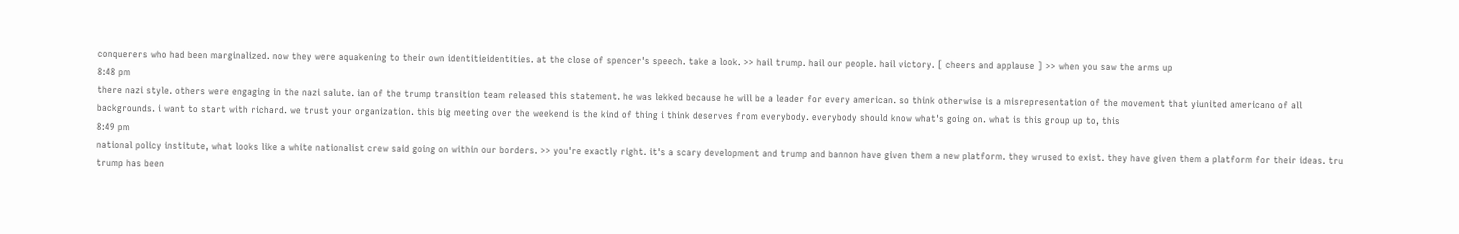conquerers who had been marginalized. now they were aquakening to their own identitieidentities. at the close of spencer's speech. take a look. >> hail trump. hail our people. hail victory. [ cheers and applause ] >> when you saw the arms up
8:48 pm
there nazi style. others were engaging in the nazi salute. ian of the trump transition team released this statement. he was lekked because he will be a leader for every american. so think otherwise is a misrepresentation of the movement that yiunited americano of all backgrounds. i want to start with richard. we trust your organization. this big meeting over the weekend is the kind of thing i think deserves from everybody. everybody should know what's going on. what is this group up to, this
8:49 pm
national policy institute, what looks like a white nationalist crew said going on within our borders. >> you're exactly right. it's a scary development and trump and bannon have given them a new platform. they wrused to exist. they have given them a platform for their ideas. tru trump has been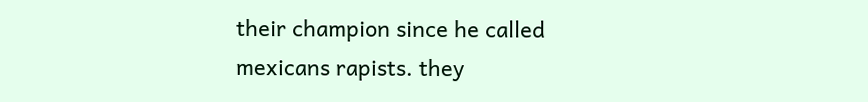their champion since he called mexicans rapists. they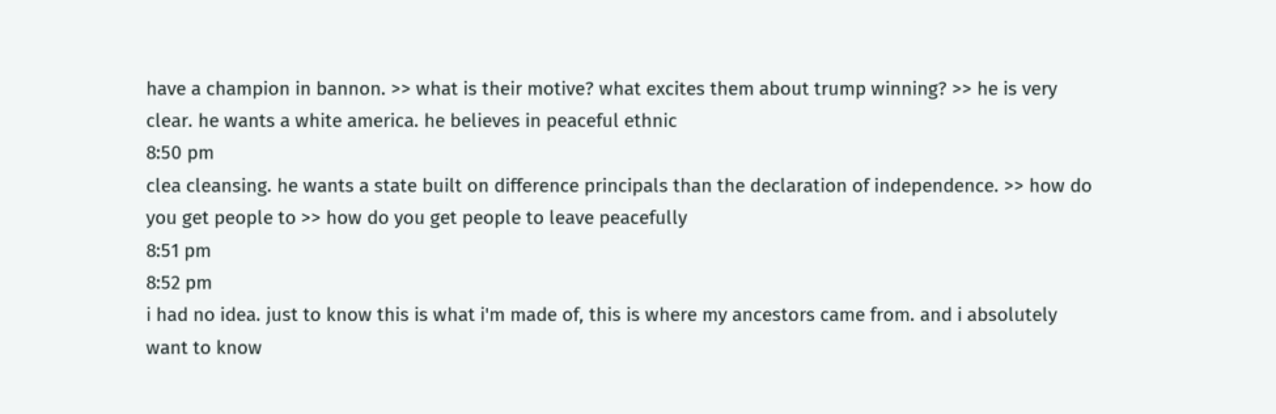have a champion in bannon. >> what is their motive? what excites them about trump winning? >> he is very clear. he wants a white america. he believes in peaceful ethnic
8:50 pm
clea cleansing. he wants a state built on difference principals than the declaration of independence. >> how do you get people to >> how do you get people to leave peacefully
8:51 pm
8:52 pm
i had no idea. just to know this is what i'm made of, this is where my ancestors came from. and i absolutely want to know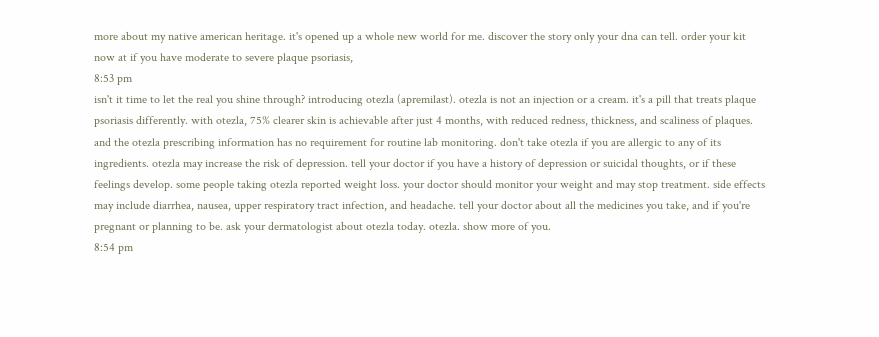more about my native american heritage. it's opened up a whole new world for me. discover the story only your dna can tell. order your kit now at if you have moderate to severe plaque psoriasis,
8:53 pm
isn't it time to let the real you shine through? introducing otezla (apremilast). otezla is not an injection or a cream. it's a pill that treats plaque psoriasis differently. with otezla, 75% clearer skin is achievable after just 4 months, with reduced redness, thickness, and scaliness of plaques. and the otezla prescribing information has no requirement for routine lab monitoring. don't take otezla if you are allergic to any of its ingredients. otezla may increase the risk of depression. tell your doctor if you have a history of depression or suicidal thoughts, or if these feelings develop. some people taking otezla reported weight loss. your doctor should monitor your weight and may stop treatment. side effects may include diarrhea, nausea, upper respiratory tract infection, and headache. tell your doctor about all the medicines you take, and if you're pregnant or planning to be. ask your dermatologist about otezla today. otezla. show more of you.
8:54 pm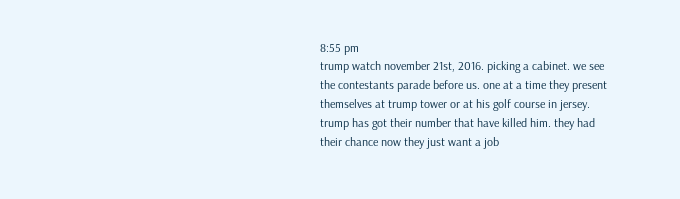8:55 pm
trump watch november 21st, 2016. picking a cabinet. we see the contestants parade before us. one at a time they present themselves at trump tower or at his golf course in jersey. trump has got their number that have killed him. they had their chance now they just want a job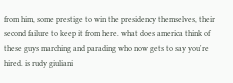from him, some prestige to win the presidency themselves, their second failure to keep it from here. what does america think of these guys marching and parading who now gets to say you're hired. is rudy giuliani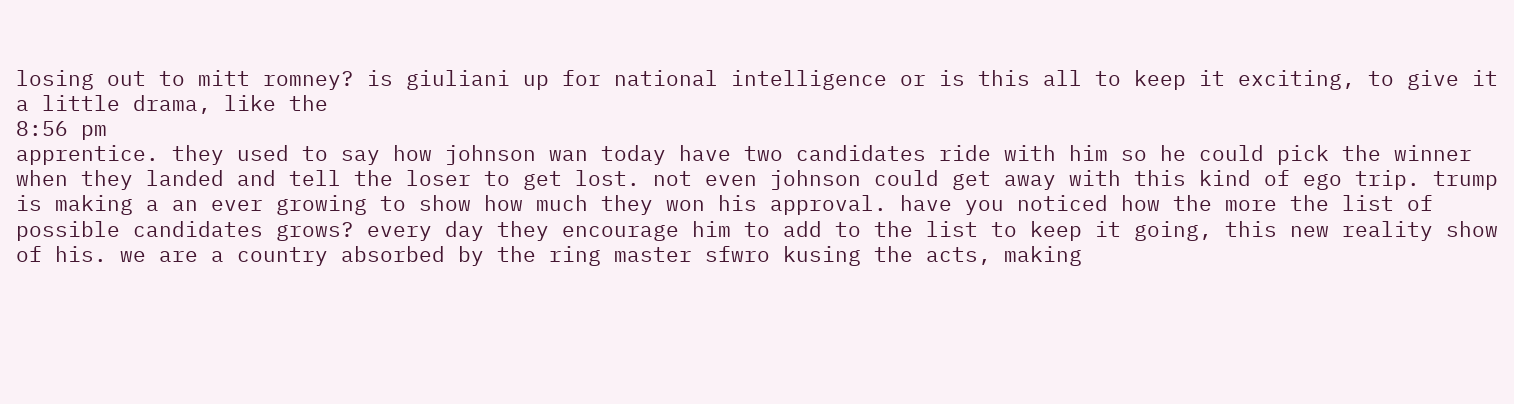losing out to mitt romney? is giuliani up for national intelligence or is this all to keep it exciting, to give it a little drama, like the
8:56 pm
apprentice. they used to say how johnson wan today have two candidates ride with him so he could pick the winner when they landed and tell the loser to get lost. not even johnson could get away with this kind of ego trip. trump is making a an ever growing to show how much they won his approval. have you noticed how the more the list of possible candidates grows? every day they encourage him to add to the list to keep it going, this new reality show of his. we are a country absorbed by the ring master sfwro kusing the acts, making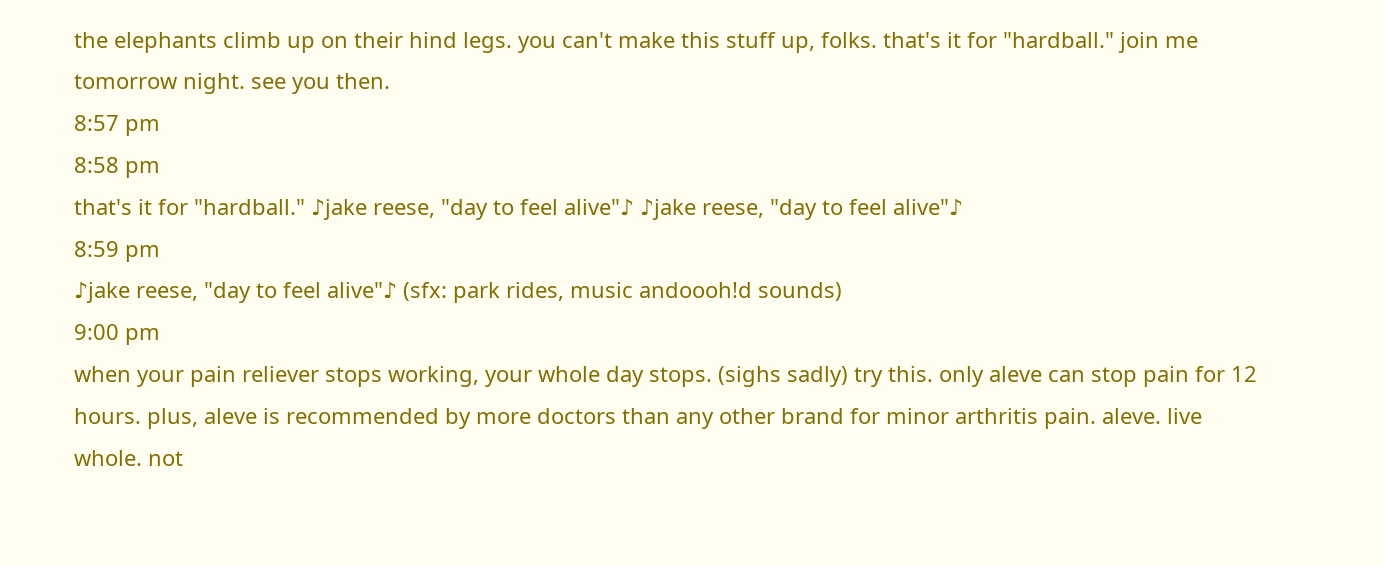the elephants climb up on their hind legs. you can't make this stuff up, folks. that's it for "hardball." join me tomorrow night. see you then.
8:57 pm
8:58 pm
that's it for "hardball." ♪jake reese, "day to feel alive"♪ ♪jake reese, "day to feel alive"♪
8:59 pm
♪jake reese, "day to feel alive"♪ (sfx: park rides, music andoooh!d sounds)
9:00 pm
when your pain reliever stops working, your whole day stops. (sighs sadly) try this. only aleve can stop pain for 12 hours. plus, aleve is recommended by more doctors than any other brand for minor arthritis pain. aleve. live whole. not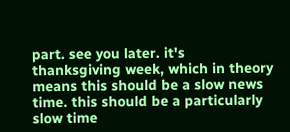part. see you later. it's thanksgiving week, which in theory means this should be a slow news time. this should be a particularly slow time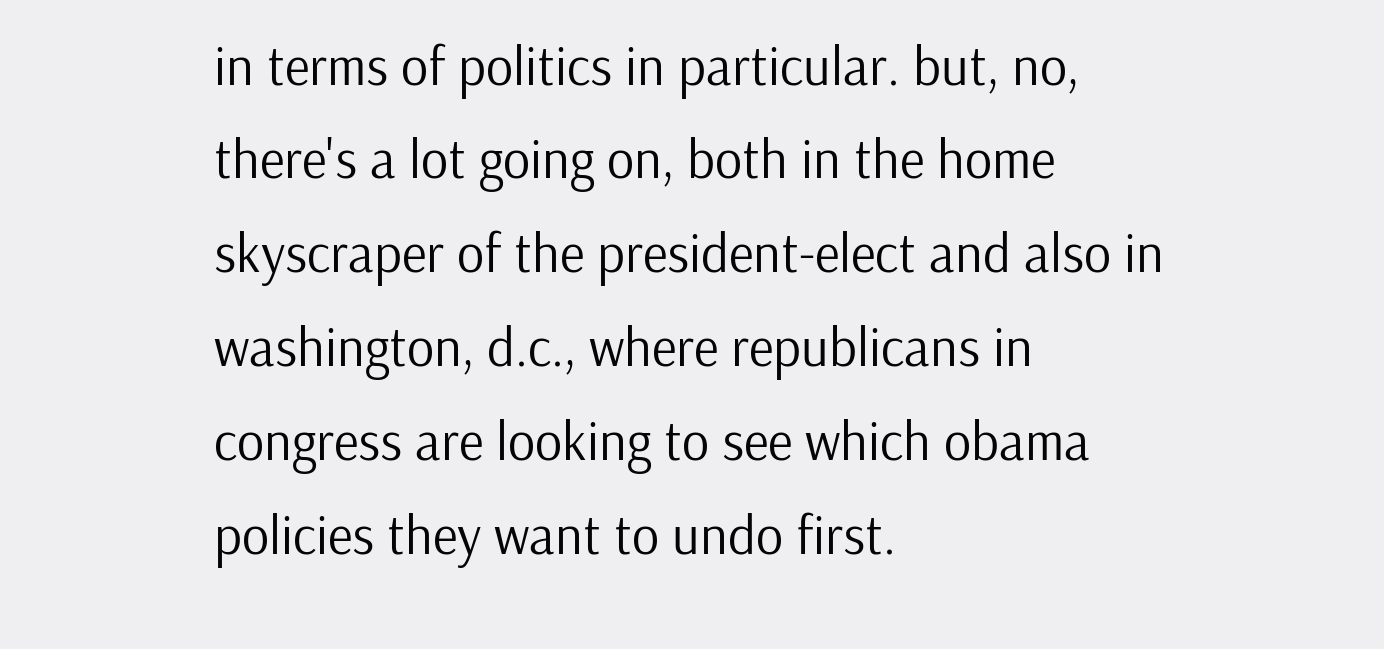in terms of politics in particular. but, no, there's a lot going on, both in the home skyscraper of the president-elect and also in washington, d.c., where republicans in congress are looking to see which obama policies they want to undo first.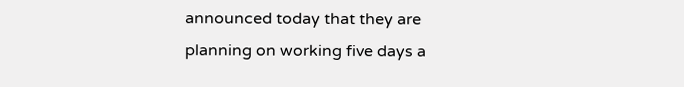announced today that they are planning on working five days a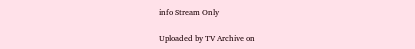info Stream Only

Uploaded by TV Archive on